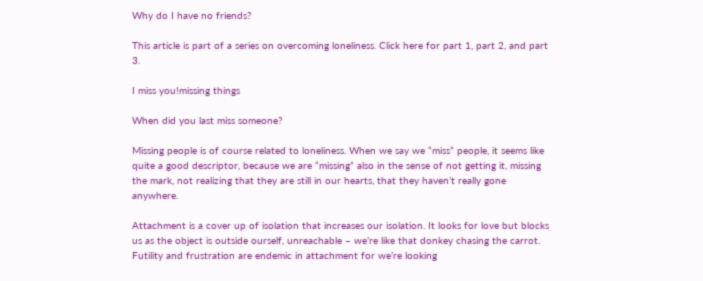Why do I have no friends?

This article is part of a series on overcoming loneliness. Click here for part 1, part 2, and part 3.

I miss you!missing things

When did you last miss someone?

Missing people is of course related to loneliness. When we say we “miss” people, it seems like quite a good descriptor, because we are “missing” also in the sense of not getting it, missing the mark, not realizing that they are still in our hearts, that they haven’t really gone anywhere.

Attachment is a cover up of isolation that increases our isolation. It looks for love but blocks us as the object is outside ourself, unreachable – we’re like that donkey chasing the carrot. Futility and frustration are endemic in attachment for we’re looking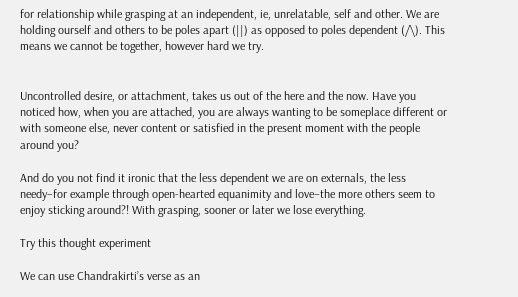for relationship while grasping at an independent, ie, unrelatable, self and other. We are holding ourself and others to be poles apart (||) as opposed to poles dependent (/\). This means we cannot be together, however hard we try.


Uncontrolled desire, or attachment, takes us out of the here and the now. Have you noticed how, when you are attached, you are always wanting to be someplace different or with someone else, never content or satisfied in the present moment with the people around you?

And do you not find it ironic that the less dependent we are on externals, the less needy–for example through open-hearted equanimity and love–the more others seem to enjoy sticking around?! With grasping, sooner or later we lose everything.

Try this thought experiment

We can use Chandrakirti’s verse as an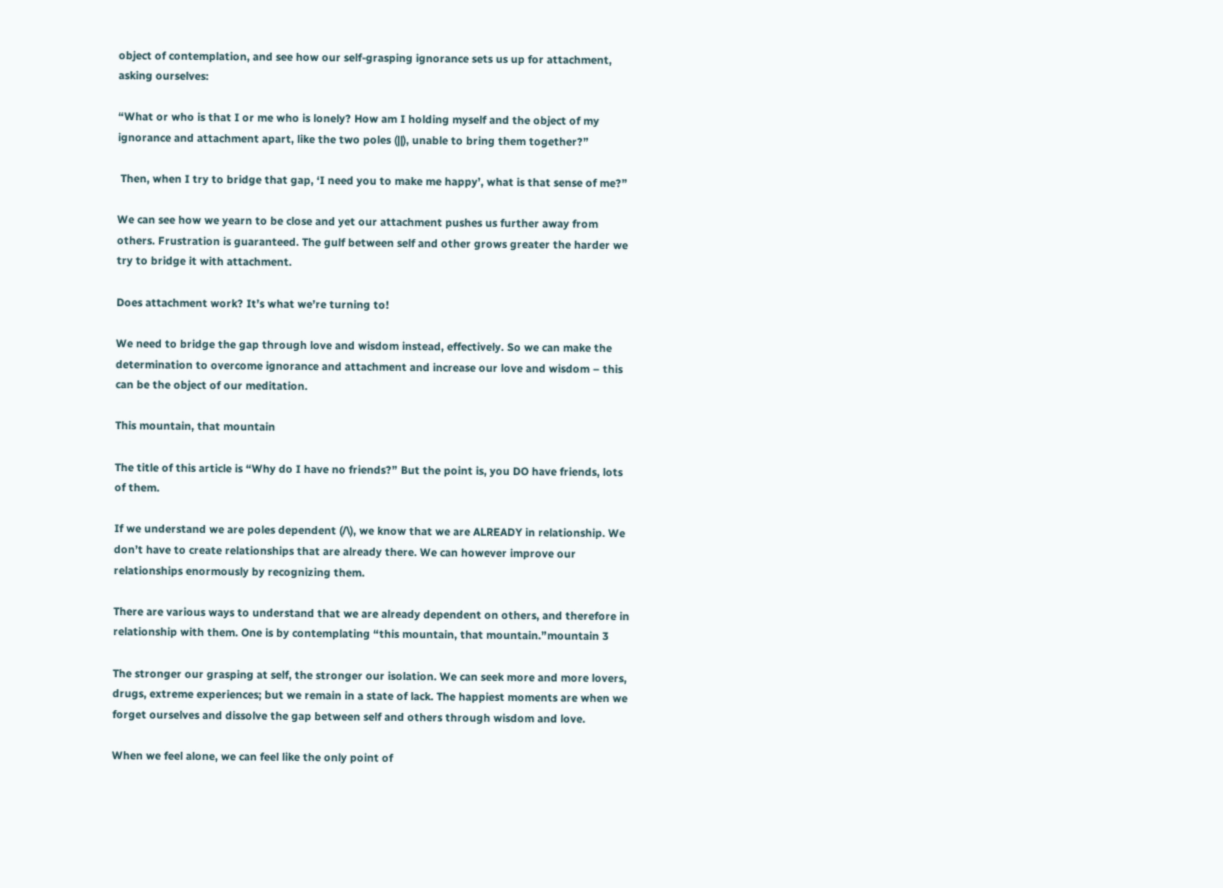object of contemplation, and see how our self-grasping ignorance sets us up for attachment, asking ourselves:

“What or who is that I or me who is lonely? How am I holding myself and the object of my ignorance and attachment apart, like the two poles (||), unable to bring them together?”

 Then, when I try to bridge that gap, ‘I need you to make me happy’, what is that sense of me?”

We can see how we yearn to be close and yet our attachment pushes us further away from others. Frustration is guaranteed. The gulf between self and other grows greater the harder we try to bridge it with attachment.

Does attachment work? It’s what we’re turning to!

We need to bridge the gap through love and wisdom instead, effectively. So we can make the determination to overcome ignorance and attachment and increase our love and wisdom – this can be the object of our meditation.

This mountain, that mountain

The title of this article is “Why do I have no friends?” But the point is, you DO have friends, lots of them.

If we understand we are poles dependent (/\), we know that we are ALREADY in relationship. We don’t have to create relationships that are already there. We can however improve our relationships enormously by recognizing them.

There are various ways to understand that we are already dependent on others, and therefore in relationship with them. One is by contemplating “this mountain, that mountain.”mountain 3

The stronger our grasping at self, the stronger our isolation. We can seek more and more lovers, drugs, extreme experiences; but we remain in a state of lack. The happiest moments are when we forget ourselves and dissolve the gap between self and others through wisdom and love.

When we feel alone, we can feel like the only point of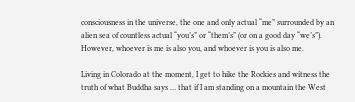consciousness in the universe, the one and only actual “me” surrounded by an alien sea of countless actual “you’s” or “them’s” (or on a good day “we’s”). However, whoever is me is also you, and whoever is you is also me.

Living in Colorado at the moment, I get to hike the Rockies and witness the truth of what Buddha says … that if I am standing on a mountain the West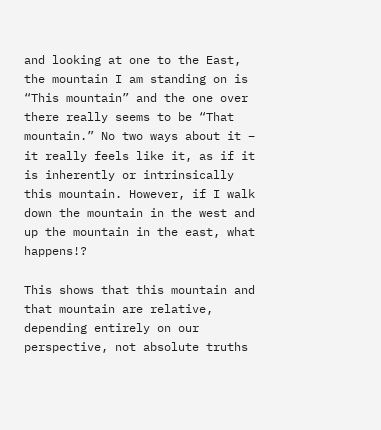and looking at one to the East, the mountain I am standing on is “This mountain” and the one over there really seems to be “That mountain.” No two ways about it – it really feels like it, as if it is inherently or intrinsically this mountain. However, if I walk down the mountain in the west and up the mountain in the east, what happens!?

This shows that this mountain and that mountain are relative, depending entirely on our perspective, not absolute truths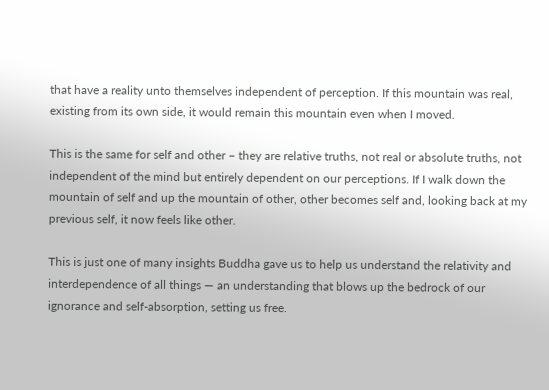that have a reality unto themselves independent of perception. If this mountain was real, existing from its own side, it would remain this mountain even when I moved.

This is the same for self and other – they are relative truths, not real or absolute truths, not independent of the mind but entirely dependent on our perceptions. If I walk down the mountain of self and up the mountain of other, other becomes self and, looking back at my previous self, it now feels like other.

This is just one of many insights Buddha gave us to help us understand the relativity and interdependence of all things — an understanding that blows up the bedrock of our ignorance and self-absorption, setting us free.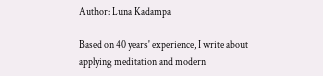Author: Luna Kadampa

Based on 40 years' experience, I write about applying meditation and modern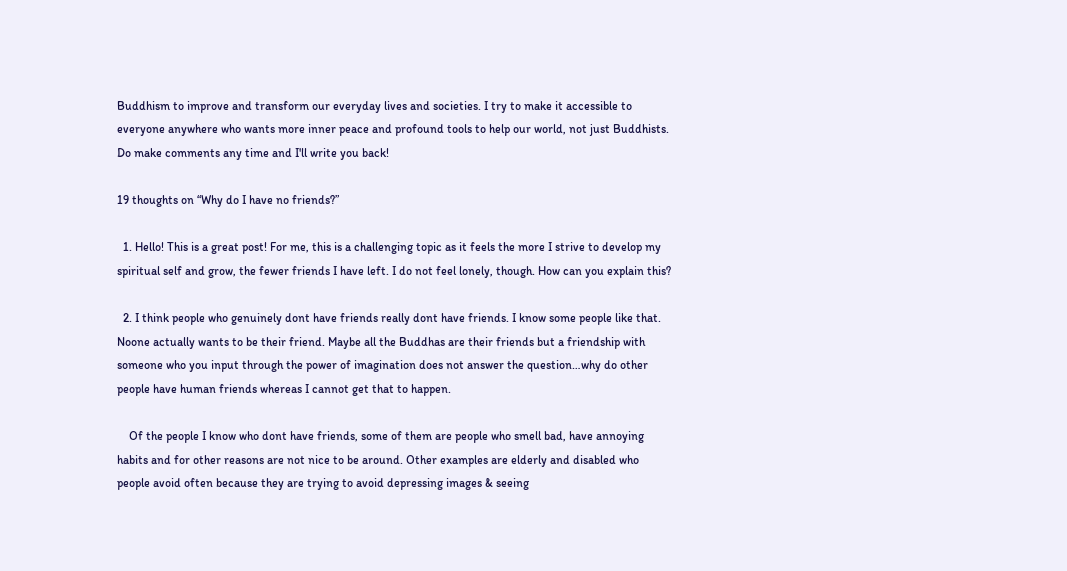Buddhism to improve and transform our everyday lives and societies. I try to make it accessible to everyone anywhere who wants more inner peace and profound tools to help our world, not just Buddhists. Do make comments any time and I'll write you back!

19 thoughts on “Why do I have no friends?”

  1. Hello! This is a great post! For me, this is a challenging topic as it feels the more I strive to develop my spiritual self and grow, the fewer friends I have left. I do not feel lonely, though. How can you explain this?

  2. I think people who genuinely dont have friends really dont have friends. I know some people like that. Noone actually wants to be their friend. Maybe all the Buddhas are their friends but a friendship with someone who you input through the power of imagination does not answer the question…why do other people have human friends whereas I cannot get that to happen.

    Of the people I know who dont have friends, some of them are people who smell bad, have annoying habits and for other reasons are not nice to be around. Other examples are elderly and disabled who people avoid often because they are trying to avoid depressing images & seeing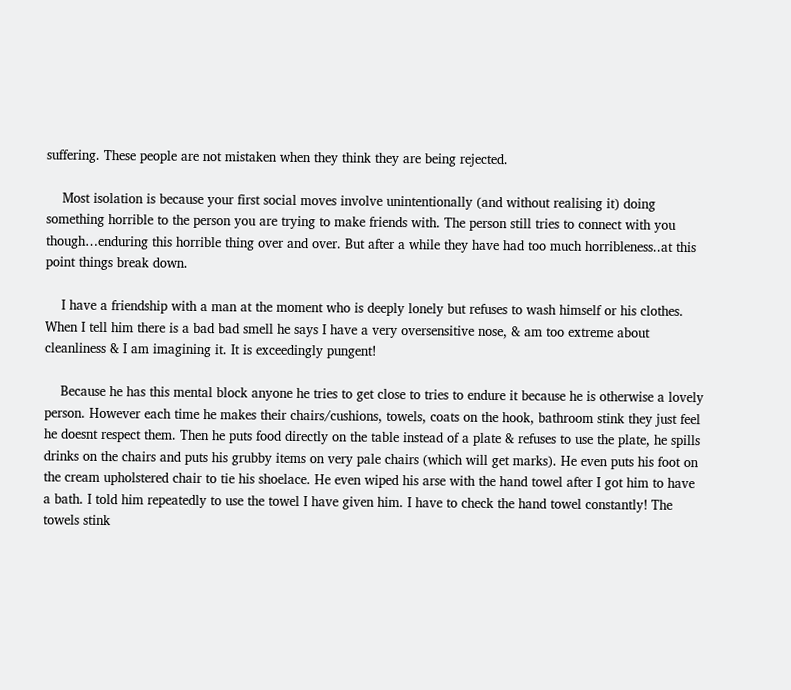suffering. These people are not mistaken when they think they are being rejected.

    Most isolation is because your first social moves involve unintentionally (and without realising it) doing something horrible to the person you are trying to make friends with. The person still tries to connect with you though…enduring this horrible thing over and over. But after a while they have had too much horribleness..at this point things break down.

    I have a friendship with a man at the moment who is deeply lonely but refuses to wash himself or his clothes. When I tell him there is a bad bad smell he says I have a very oversensitive nose, & am too extreme about cleanliness & I am imagining it. It is exceedingly pungent!

    Because he has this mental block anyone he tries to get close to tries to endure it because he is otherwise a lovely person. However each time he makes their chairs/cushions, towels, coats on the hook, bathroom stink they just feel he doesnt respect them. Then he puts food directly on the table instead of a plate & refuses to use the plate, he spills drinks on the chairs and puts his grubby items on very pale chairs (which will get marks). He even puts his foot on the cream upholstered chair to tie his shoelace. He even wiped his arse with the hand towel after I got him to have a bath. I told him repeatedly to use the towel I have given him. I have to check the hand towel constantly! The towels stink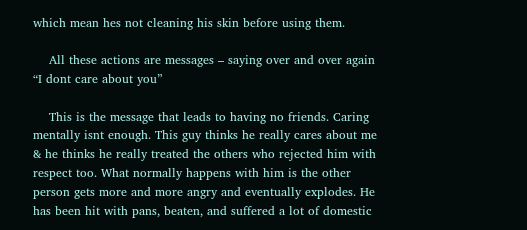which mean hes not cleaning his skin before using them.

    All these actions are messages – saying over and over again “I dont care about you”

    This is the message that leads to having no friends. Caring mentally isnt enough. This guy thinks he really cares about me & he thinks he really treated the others who rejected him with respect too. What normally happens with him is the other person gets more and more angry and eventually explodes. He has been hit with pans, beaten, and suffered a lot of domestic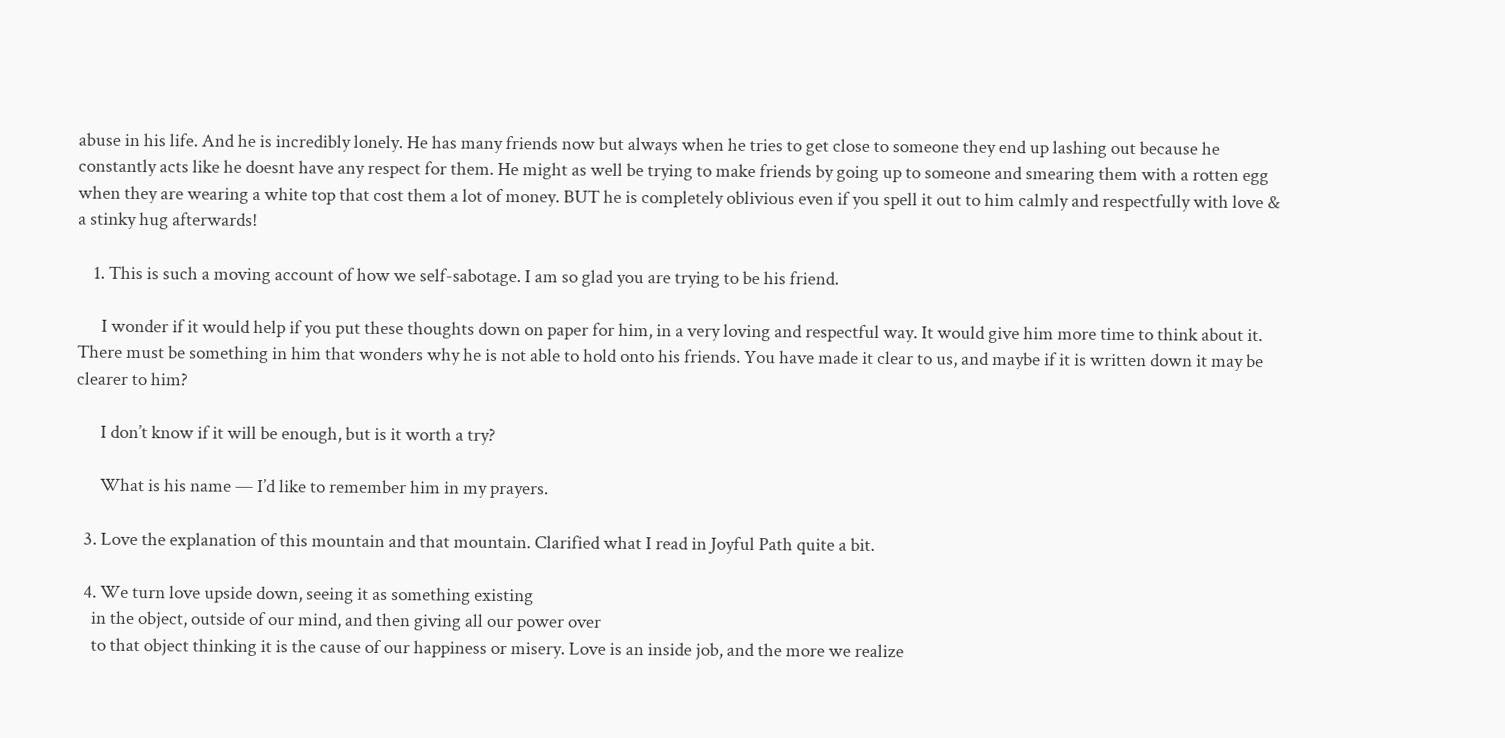abuse in his life. And he is incredibly lonely. He has many friends now but always when he tries to get close to someone they end up lashing out because he constantly acts like he doesnt have any respect for them. He might as well be trying to make friends by going up to someone and smearing them with a rotten egg when they are wearing a white top that cost them a lot of money. BUT he is completely oblivious even if you spell it out to him calmly and respectfully with love & a stinky hug afterwards!

    1. This is such a moving account of how we self-sabotage. I am so glad you are trying to be his friend.

      I wonder if it would help if you put these thoughts down on paper for him, in a very loving and respectful way. It would give him more time to think about it. There must be something in him that wonders why he is not able to hold onto his friends. You have made it clear to us, and maybe if it is written down it may be clearer to him?

      I don’t know if it will be enough, but is it worth a try?

      What is his name — I’d like to remember him in my prayers.

  3. Love the explanation of this mountain and that mountain. Clarified what I read in Joyful Path quite a bit.

  4. We turn love upside down, seeing it as something existing
    in the object, outside of our mind, and then giving all our power over
    to that object thinking it is the cause of our happiness or misery. Love is an inside job, and the more we realize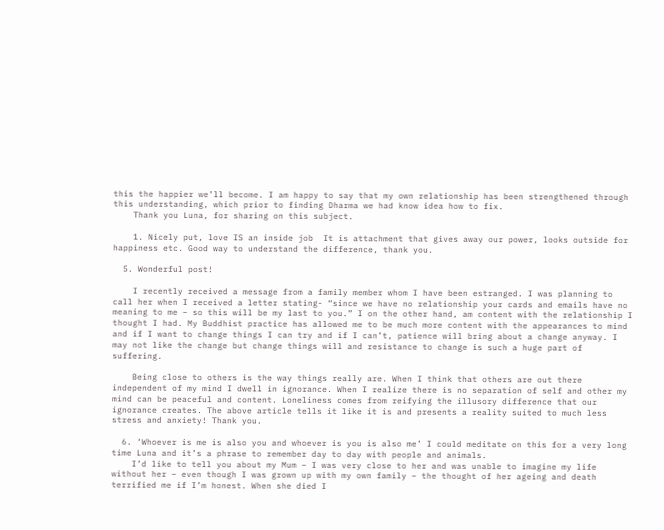this the happier we’ll become. I am happy to say that my own relationship has been strengthened through this understanding, which prior to finding Dharma we had know idea how to fix.
    Thank you Luna, for sharing on this subject.

    1. Nicely put, love IS an inside job  It is attachment that gives away our power, looks outside for happiness etc. Good way to understand the difference, thank you.

  5. Wonderful post!

    I recently received a message from a family member whom I have been estranged. I was planning to call her when I received a letter stating- “since we have no relationship your cards and emails have no meaning to me – so this will be my last to you.” I on the other hand, am content with the relationship I thought I had. My Buddhist practice has allowed me to be much more content with the appearances to mind and if I want to change things I can try and if I can’t, patience will bring about a change anyway. I may not like the change but change things will and resistance to change is such a huge part of suffering.

    Being close to others is the way things really are. When I think that others are out there independent of my mind I dwell in ignorance. When I realize there is no separation of self and other my mind can be peaceful and content. Loneliness comes from reifying the illusory difference that our ignorance creates. The above article tells it like it is and presents a reality suited to much less stress and anxiety! Thank you.

  6. ‘Whoever is me is also you and whoever is you is also me’ I could meditate on this for a very long time Luna and it’s a phrase to remember day to day with people and animals.
    I’d like to tell you about my Mum – I was very close to her and was unable to imagine my life without her – even though I was grown up with my own family – the thought of her ageing and death terrified me if I’m honest. When she died I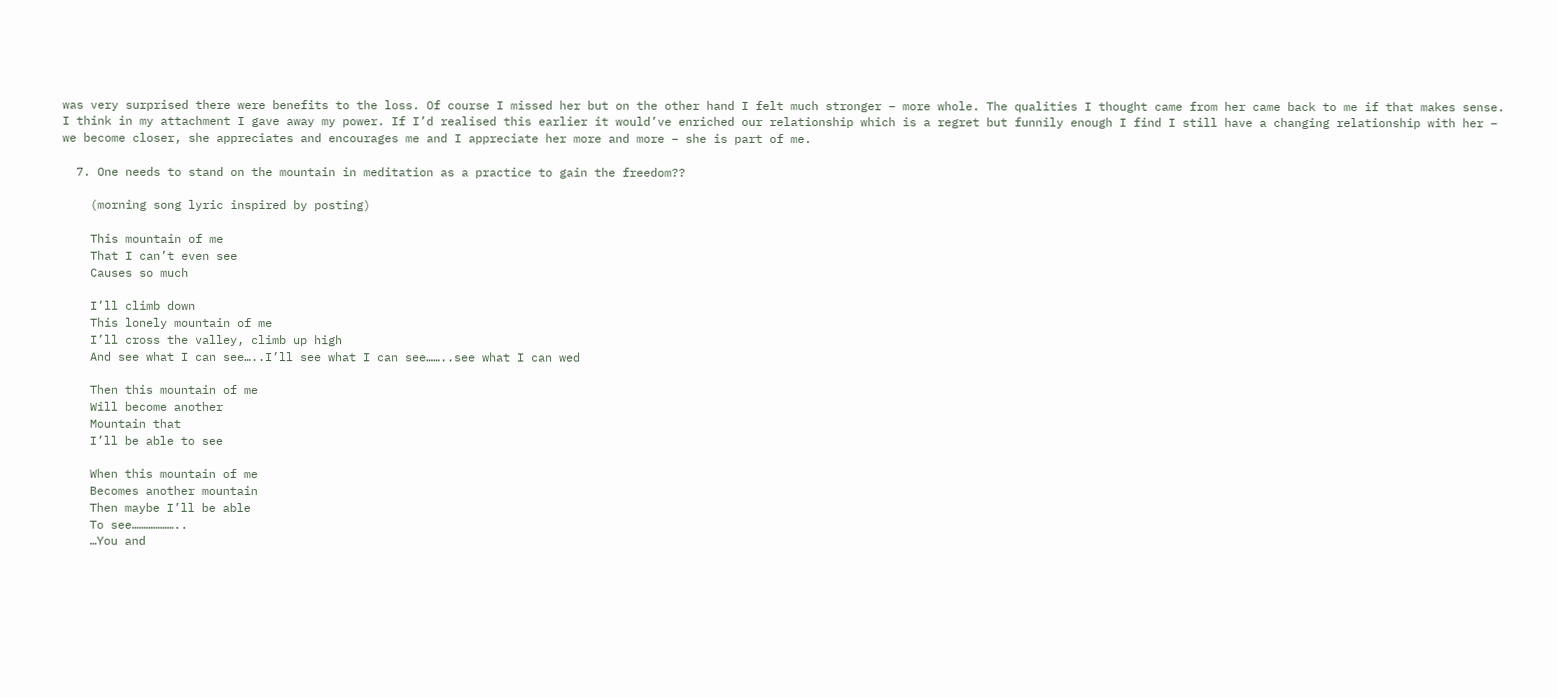was very surprised there were benefits to the loss. Of course I missed her but on the other hand I felt much stronger – more whole. The qualities I thought came from her came back to me if that makes sense. I think in my attachment I gave away my power. If I’d realised this earlier it would’ve enriched our relationship which is a regret but funnily enough I find I still have a changing relationship with her – we become closer, she appreciates and encourages me and I appreciate her more and more – she is part of me.

  7. One needs to stand on the mountain in meditation as a practice to gain the freedom??

    (morning song lyric inspired by posting)

    This mountain of me
    That I can’t even see
    Causes so much

    I’ll climb down
    This lonely mountain of me
    I’ll cross the valley, climb up high
    And see what I can see…..I’ll see what I can see……..see what I can wed

    Then this mountain of me
    Will become another
    Mountain that
    I’ll be able to see

    When this mountain of me
    Becomes another mountain
    Then maybe I’ll be able
    To see………………..
    …You and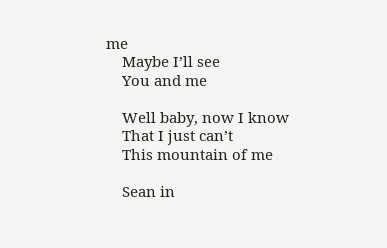me
    Maybe I’ll see
    You and me

    Well baby, now I know
    That I just can’t
    This mountain of me

    Sean in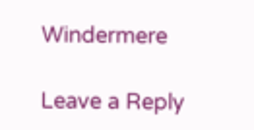Windermere

Leave a Reply